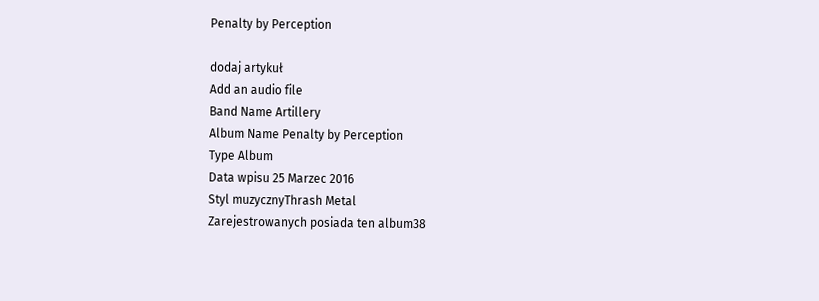Penalty by Perception

dodaj artykuł
Add an audio file
Band Name Artillery
Album Name Penalty by Perception
Type Album
Data wpisu 25 Marzec 2016
Styl muzycznyThrash Metal
Zarejestrowanych posiada ten album38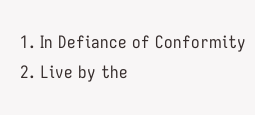1. In Defiance of Conformity
2. Live by the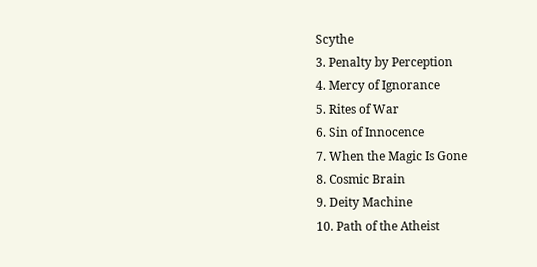Scythe
3. Penalty by Perception
4. Mercy of Ignorance
5. Rites of War
6. Sin of Innocence
7. When the Magic Is Gone
8. Cosmic Brain
9. Deity Machine
10. Path of the Atheist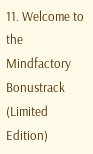11. Welcome to the Mindfactory
Bonustrack (Limited Edition)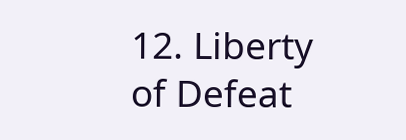12. Liberty of Defeat